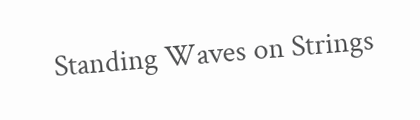Standing Waves on Strings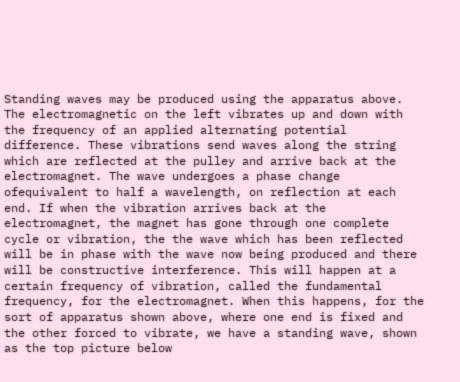Standing waves may be produced using the apparatus above. The electromagnetic on the left vibrates up and down with the frequency of an applied alternating potential difference. These vibrations send waves along the string which are reflected at the pulley and arrive back at the electromagnet. The wave undergoes a phase change ofequivalent to half a wavelength, on reflection at each end. If when the vibration arrives back at the electromagnet, the magnet has gone through one complete cycle or vibration, the the wave which has been reflected will be in phase with the wave now being produced and there will be constructive interference. This will happen at a certain frequency of vibration, called the fundamental frequency, for the electromagnet. When this happens, for the sort of apparatus shown above, where one end is fixed and the other forced to vibrate, we have a standing wave, shown as the top picture below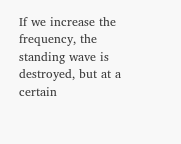If we increase the frequency, the standing wave is destroyed, but at a certain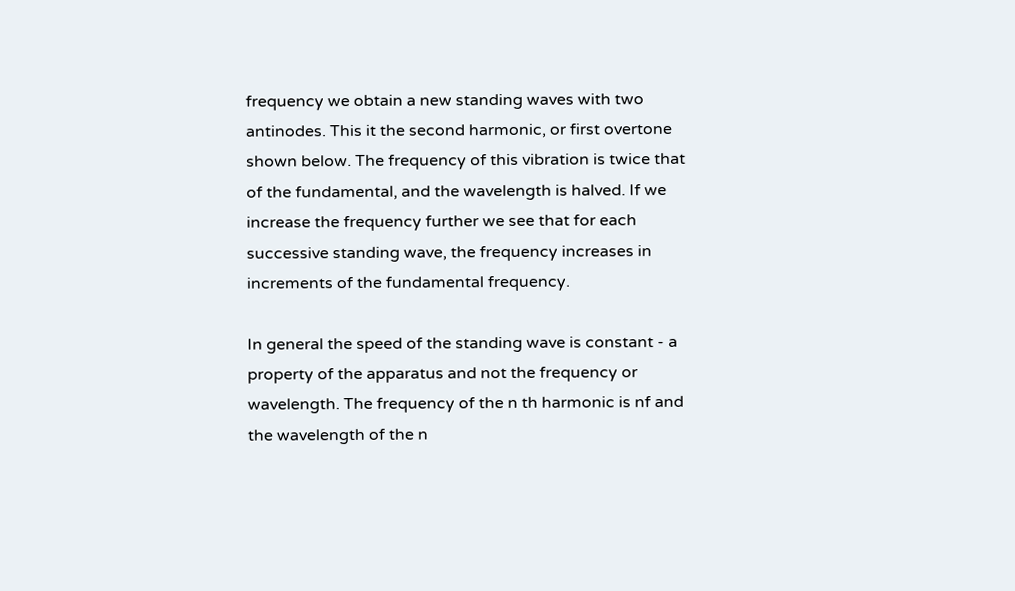frequency we obtain a new standing waves with two antinodes. This it the second harmonic, or first overtone shown below. The frequency of this vibration is twice that of the fundamental, and the wavelength is halved. If we increase the frequency further we see that for each successive standing wave, the frequency increases in increments of the fundamental frequency.

In general the speed of the standing wave is constant - a property of the apparatus and not the frequency or wavelength. The frequency of the n th harmonic is nf and the wavelength of the n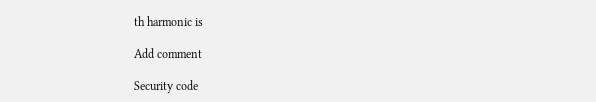th harmonic is

Add comment

Security code